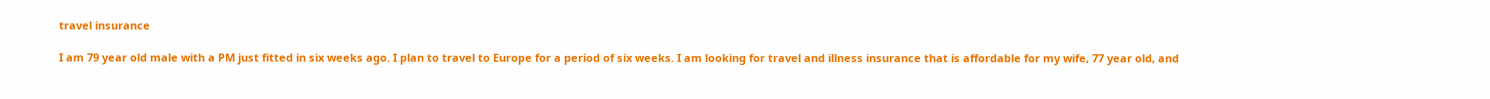travel insurance

I am 79 year old male with a PM just fitted in six weeks ago. I plan to travel to Europe for a period of six weeks. I am looking for travel and illness insurance that is affordable for my wife, 77 year old, and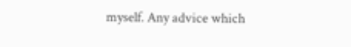myself. Any advice which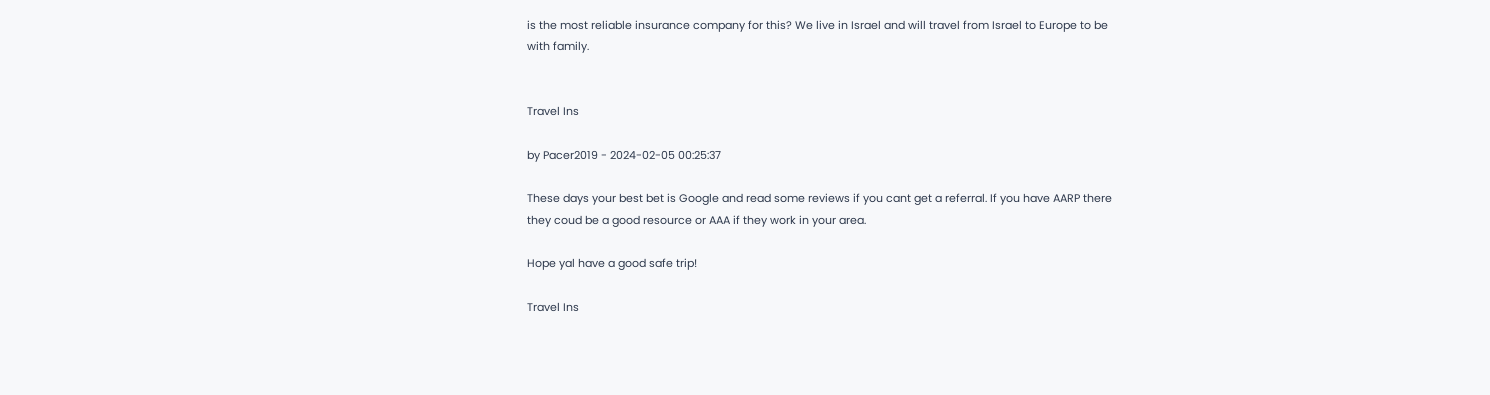is the most reliable insurance company for this? We live in Israel and will travel from Israel to Europe to be with family.


Travel Ins

by Pacer2019 - 2024-02-05 00:25:37

These days your best bet is Google and read some reviews if you cant get a referral. If you have AARP there they coud be a good resource or AAA if they work in your area.

Hope yal have a good safe trip!

Travel Ins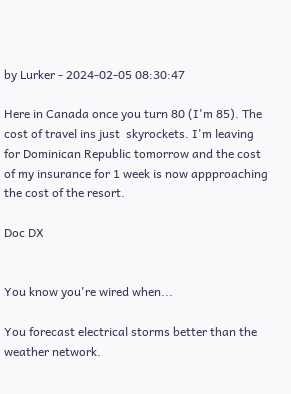by Lurker - 2024-02-05 08:30:47

Here in Canada once you turn 80 (I'm 85). The cost of travel ins just  skyrockets. I'm leaving for Dominican Republic tomorrow and the cost of my insurance for 1 week is now appproaching the cost of the resort.

Doc DX


You know you're wired when...

You forecast electrical storms better than the weather network.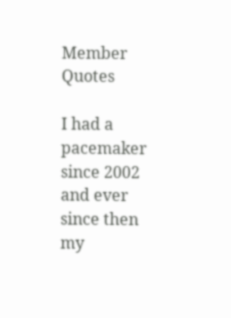Member Quotes

I had a pacemaker since 2002 and ever since then my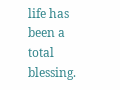life has been a total blessing.